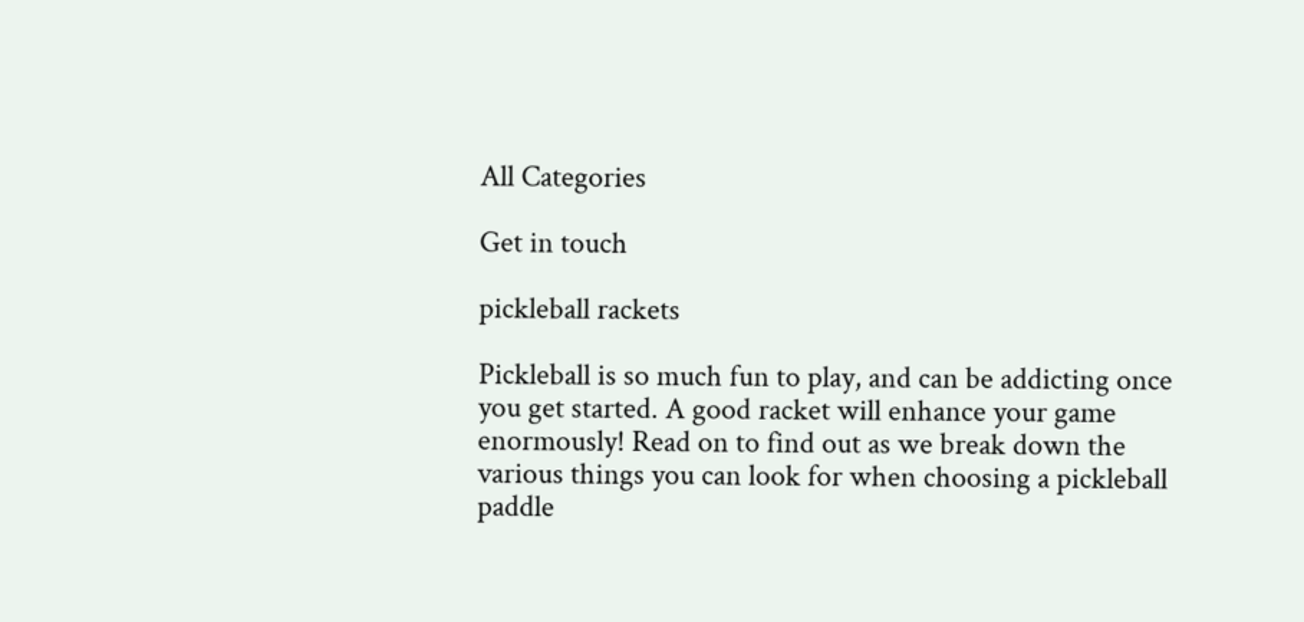All Categories

Get in touch

pickleball rackets

Pickleball is so much fun to play, and can be addicting once you get started. A good racket will enhance your game enormously! Read on to find out as we break down the various things you can look for when choosing a pickleball paddle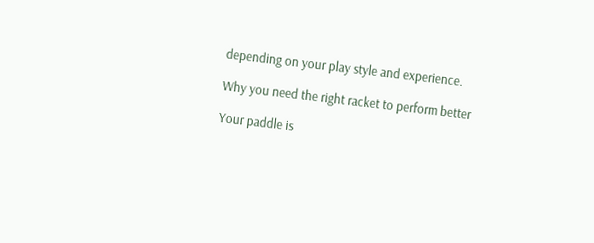depending on your play style and experience.

Why you need the right racket to perform better

Your paddle is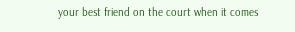your best friend on the court when it comes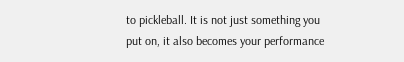to pickleball. It is not just something you put on, it also becomes your performance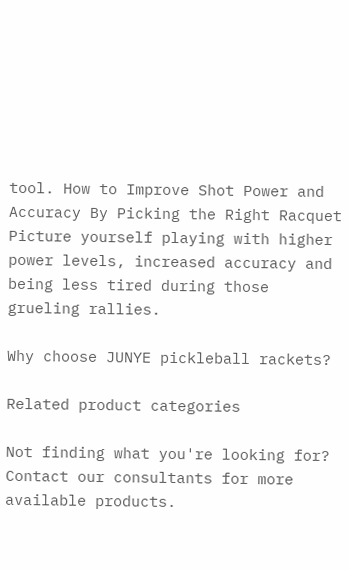tool. How to Improve Shot Power and Accuracy By Picking the Right Racquet Picture yourself playing with higher power levels, increased accuracy and being less tired during those grueling rallies.

Why choose JUNYE pickleball rackets?

Related product categories

Not finding what you're looking for?
Contact our consultants for more available products.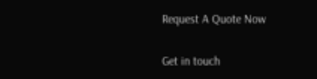Request A Quote Now

Get in touch